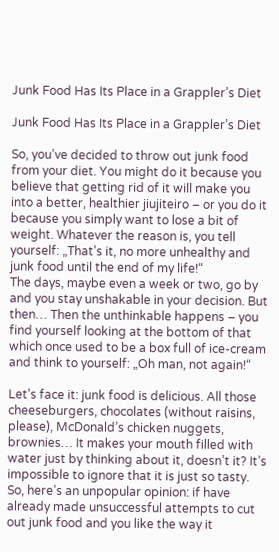Junk Food Has Its Place in a Grappler’s Diet

Junk Food Has Its Place in a Grappler’s Diet

So, you’ve decided to throw out junk food from your diet. You might do it because you believe that getting rid of it will make you into a better, healthier jiujiteiro – or you do it because you simply want to lose a bit of weight. Whatever the reason is, you tell yourself: „That’s it, no more unhealthy and junk food until the end of my life!“
The days, maybe even a week or two, go by and you stay unshakable in your decision. But then… Then the unthinkable happens – you find yourself looking at the bottom of that which once used to be a box full of ice-cream and think to yourself: „Oh man, not again!“

Let’s face it: junk food is delicious. All those cheeseburgers, chocolates (without raisins, please), McDonald’s chicken nuggets, brownies… It makes your mouth filled with water just by thinking about it, doesn’t it? It’s impossible to ignore that it is just so tasty.
So, here’s an unpopular opinion: if have already made unsuccessful attempts to cut out junk food and you like the way it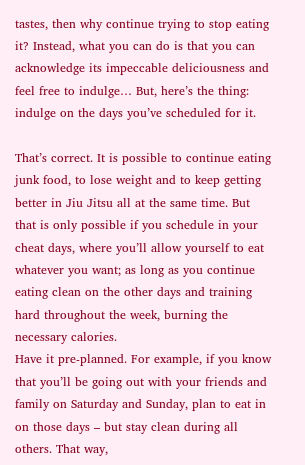tastes, then why continue trying to stop eating it? Instead, what you can do is that you can acknowledge its impeccable deliciousness and feel free to indulge… But, here’s the thing: indulge on the days you’ve scheduled for it.

That’s correct. It is possible to continue eating junk food, to lose weight and to keep getting better in Jiu Jitsu all at the same time. But that is only possible if you schedule in your cheat days, where you’ll allow yourself to eat whatever you want; as long as you continue eating clean on the other days and training hard throughout the week, burning the necessary calories.
Have it pre-planned. For example, if you know that you’ll be going out with your friends and family on Saturday and Sunday, plan to eat in on those days – but stay clean during all others. That way,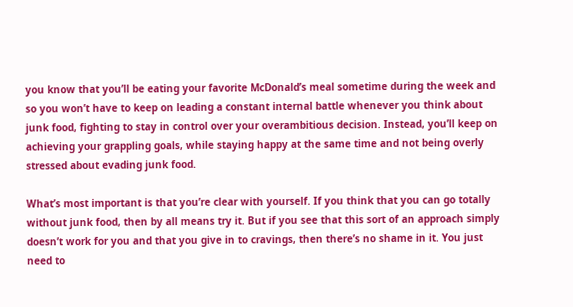you know that you’ll be eating your favorite McDonald’s meal sometime during the week and so you won’t have to keep on leading a constant internal battle whenever you think about junk food, fighting to stay in control over your overambitious decision. Instead, you’ll keep on achieving your grappling goals, while staying happy at the same time and not being overly stressed about evading junk food.

What’s most important is that you’re clear with yourself. If you think that you can go totally without junk food, then by all means try it. But if you see that this sort of an approach simply doesn’t work for you and that you give in to cravings, then there’s no shame in it. You just need to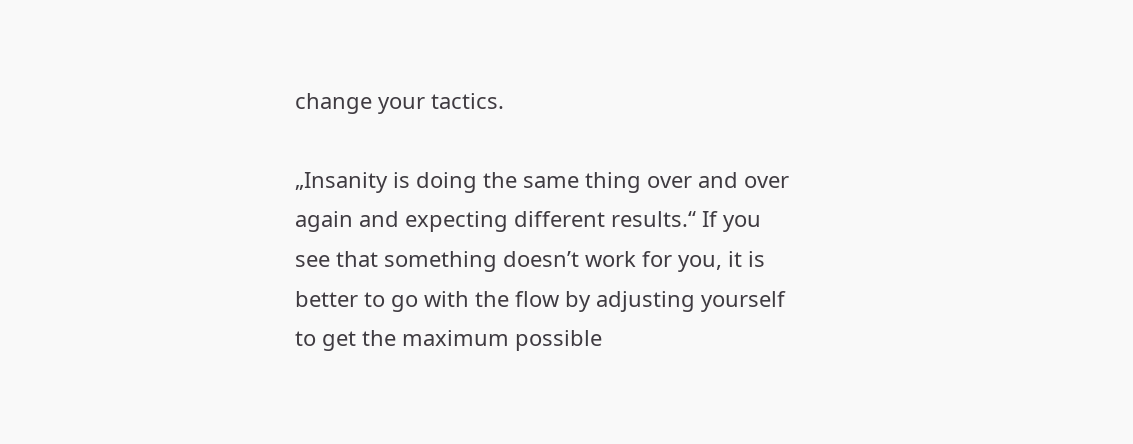change your tactics.

„Insanity is doing the same thing over and over again and expecting different results.“ If you see that something doesn’t work for you, it is better to go with the flow by adjusting yourself to get the maximum possible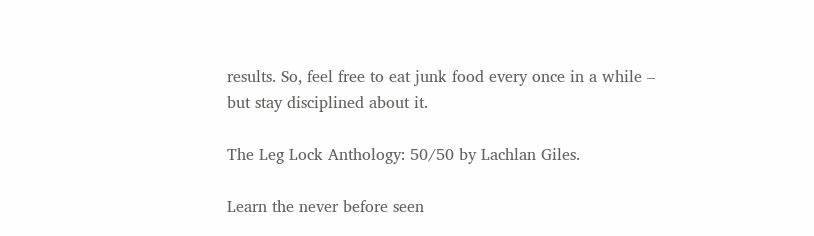results. So, feel free to eat junk food every once in a while – but stay disciplined about it.

The Leg Lock Anthology: 50/50 by Lachlan Giles.

Learn the never before seen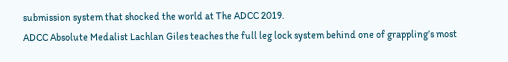submission system that shocked the world at The ADCC 2019.
ADCC Absolute Medalist Lachlan Giles teaches the full leg lock system behind one of grappling’s most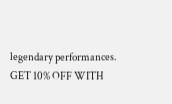legendary performances. GET 10% OFF WITH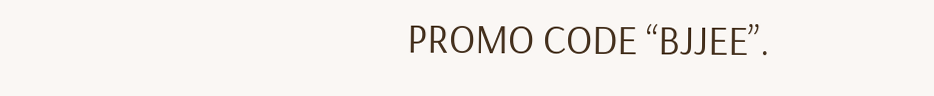PROMO CODE “BJJEE”.